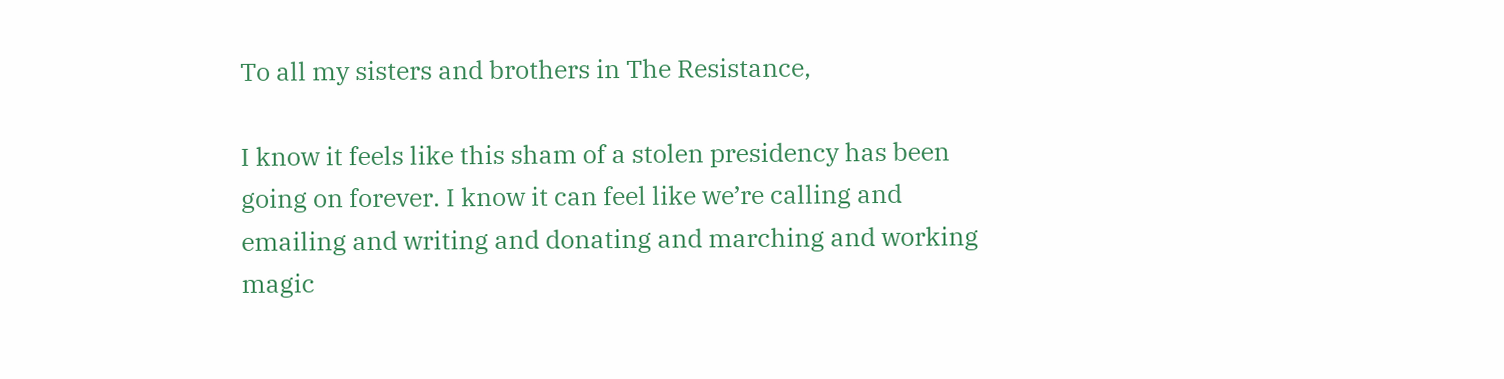To all my sisters and brothers in The Resistance,

I know it feels like this sham of a stolen presidency has been going on forever. I know it can feel like we’re calling and emailing and writing and donating and marching and working magic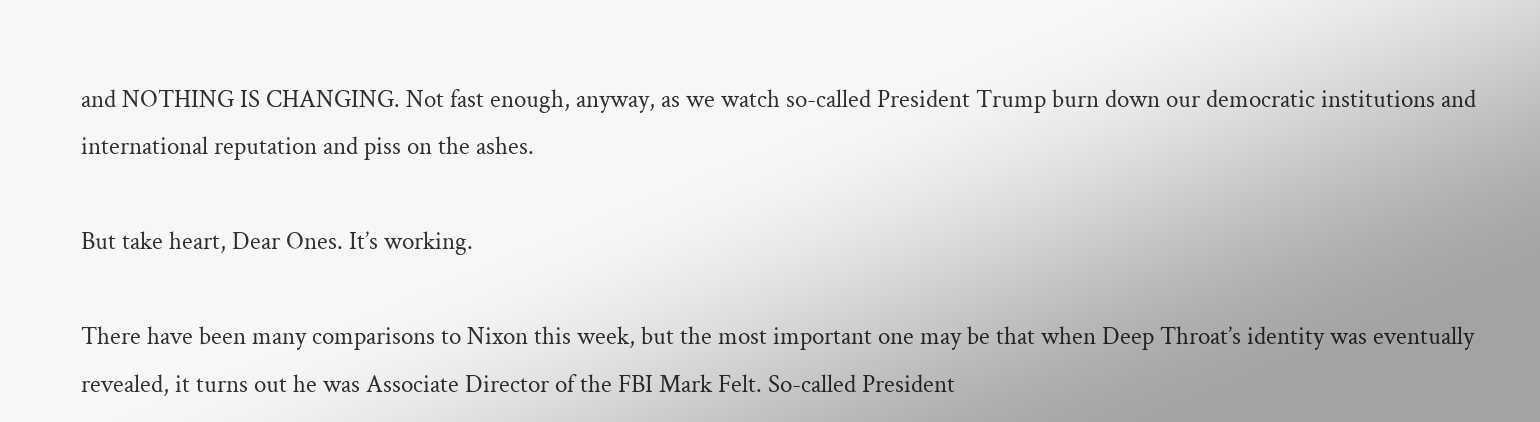and NOTHING IS CHANGING. Not fast enough, anyway, as we watch so-called President Trump burn down our democratic institutions and international reputation and piss on the ashes.

But take heart, Dear Ones. It’s working.

There have been many comparisons to Nixon this week, but the most important one may be that when Deep Throat’s identity was eventually revealed, it turns out he was Associate Director of the FBI Mark Felt. So-called President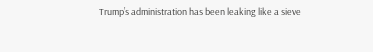Trump’s administration has been leaking like a sieve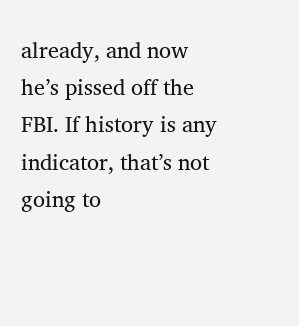already, and now he’s pissed off the FBI. If history is any indicator, that’s not going to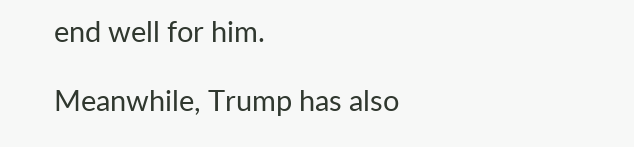end well for him.

Meanwhile, Trump has also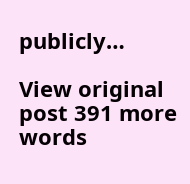publicly…

View original post 391 more words